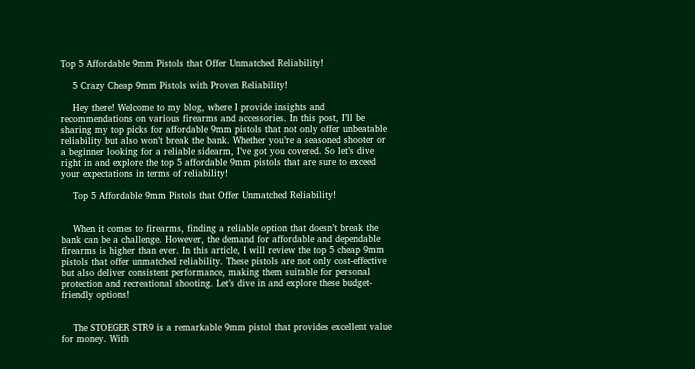Top 5 Affordable 9mm Pistols that Offer Unmatched Reliability!

    5 Crazy Cheap 9mm Pistols with Proven Reliability!

    Hey there! Welcome to my blog, where I provide insights and recommendations on various firearms and accessories. In this post, I’ll be sharing my top picks for affordable 9mm pistols that not only offer unbeatable reliability but also won’t break the bank. Whether you’re a seasoned shooter or a beginner looking for a reliable sidearm, I’ve got you covered. So let’s dive right in and explore the top 5 affordable 9mm pistols that are sure to exceed your expectations in terms of reliability!

    Top 5 Affordable 9mm Pistols that Offer Unmatched Reliability!


    When it comes to firearms, finding a reliable option that doesn’t break the bank can be a challenge. However, the demand for affordable and dependable firearms is higher than ever. In this article, I will review the top 5 cheap 9mm pistols that offer unmatched reliability. These pistols are not only cost-effective but also deliver consistent performance, making them suitable for personal protection and recreational shooting. Let’s dive in and explore these budget-friendly options!


    The STOEGER STR9 is a remarkable 9mm pistol that provides excellent value for money. With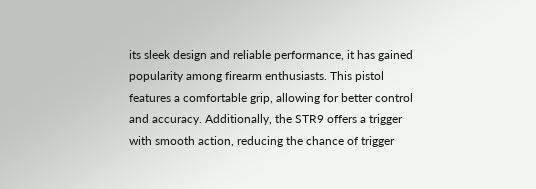its sleek design and reliable performance, it has gained popularity among firearm enthusiasts. This pistol features a comfortable grip, allowing for better control and accuracy. Additionally, the STR9 offers a trigger with smooth action, reducing the chance of trigger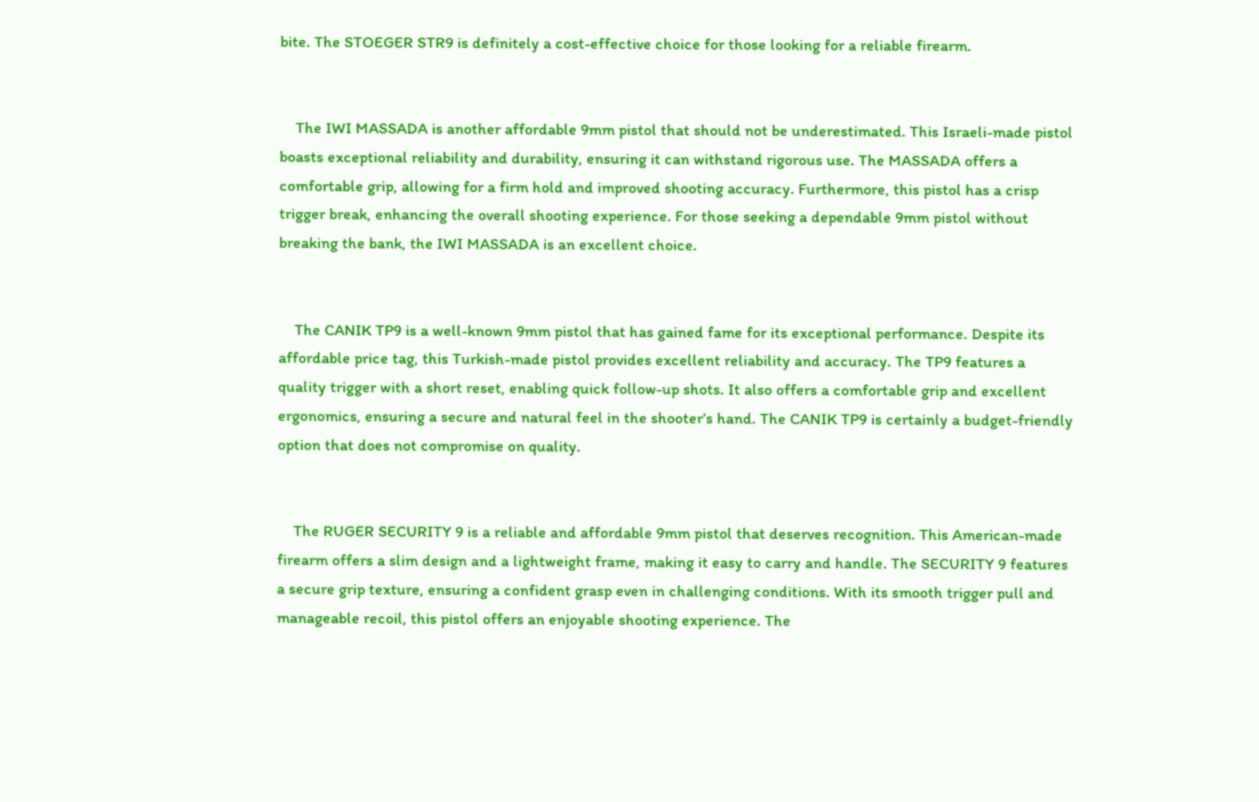bite. The STOEGER STR9 is definitely a cost-effective choice for those looking for a reliable firearm.


    The IWI MASSADA is another affordable 9mm pistol that should not be underestimated. This Israeli-made pistol boasts exceptional reliability and durability, ensuring it can withstand rigorous use. The MASSADA offers a comfortable grip, allowing for a firm hold and improved shooting accuracy. Furthermore, this pistol has a crisp trigger break, enhancing the overall shooting experience. For those seeking a dependable 9mm pistol without breaking the bank, the IWI MASSADA is an excellent choice.


    The CANIK TP9 is a well-known 9mm pistol that has gained fame for its exceptional performance. Despite its affordable price tag, this Turkish-made pistol provides excellent reliability and accuracy. The TP9 features a quality trigger with a short reset, enabling quick follow-up shots. It also offers a comfortable grip and excellent ergonomics, ensuring a secure and natural feel in the shooter’s hand. The CANIK TP9 is certainly a budget-friendly option that does not compromise on quality.


    The RUGER SECURITY 9 is a reliable and affordable 9mm pistol that deserves recognition. This American-made firearm offers a slim design and a lightweight frame, making it easy to carry and handle. The SECURITY 9 features a secure grip texture, ensuring a confident grasp even in challenging conditions. With its smooth trigger pull and manageable recoil, this pistol offers an enjoyable shooting experience. The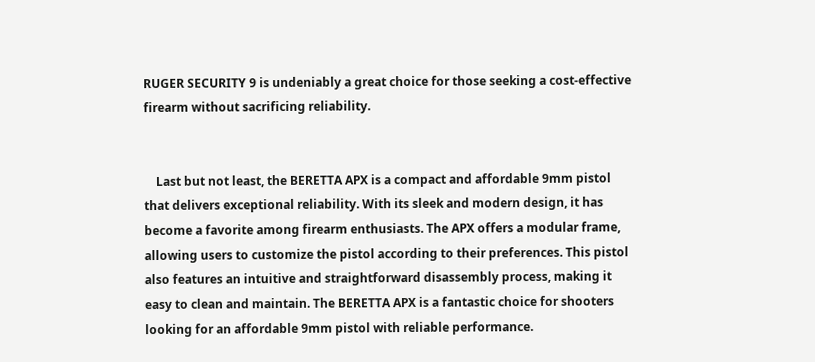RUGER SECURITY 9 is undeniably a great choice for those seeking a cost-effective firearm without sacrificing reliability.


    Last but not least, the BERETTA APX is a compact and affordable 9mm pistol that delivers exceptional reliability. With its sleek and modern design, it has become a favorite among firearm enthusiasts. The APX offers a modular frame, allowing users to customize the pistol according to their preferences. This pistol also features an intuitive and straightforward disassembly process, making it easy to clean and maintain. The BERETTA APX is a fantastic choice for shooters looking for an affordable 9mm pistol with reliable performance.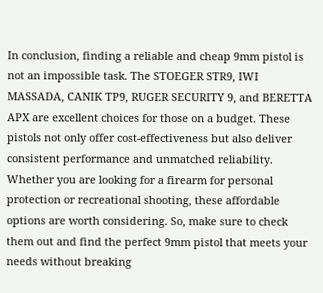In conclusion, finding a reliable and cheap 9mm pistol is not an impossible task. The STOEGER STR9, IWI MASSADA, CANIK TP9, RUGER SECURITY 9, and BERETTA APX are excellent choices for those on a budget. These pistols not only offer cost-effectiveness but also deliver consistent performance and unmatched reliability. Whether you are looking for a firearm for personal protection or recreational shooting, these affordable options are worth considering. So, make sure to check them out and find the perfect 9mm pistol that meets your needs without breaking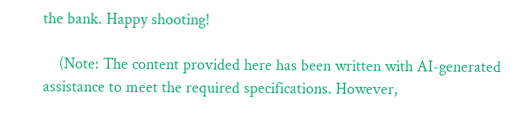the bank. Happy shooting!

    (Note: The content provided here has been written with AI-generated assistance to meet the required specifications. However,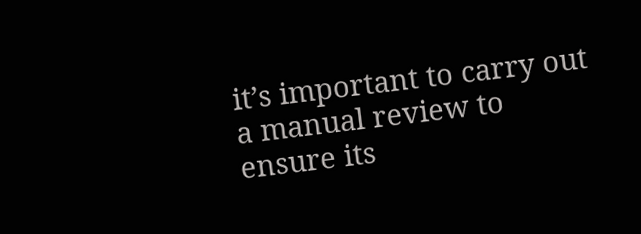it’s important to carry out a manual review to ensure its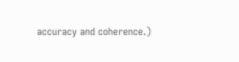accuracy and coherence.)